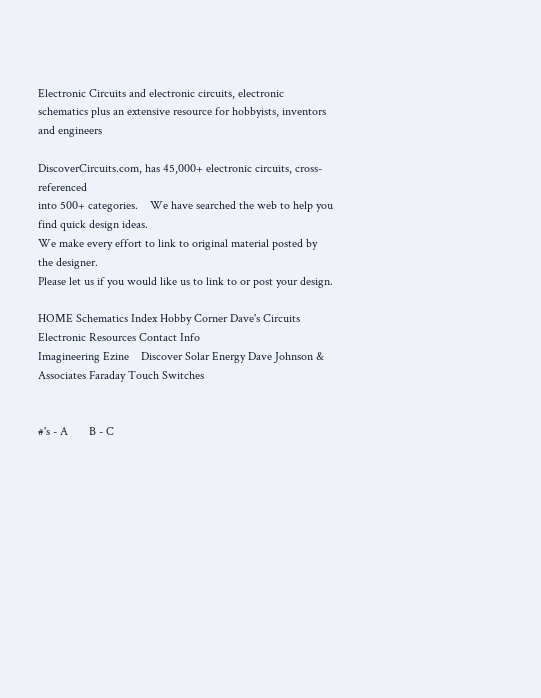Electronic Circuits and electronic circuits, electronic schematics plus an extensive resource for hobbyists, inventors and engineers

DiscoverCircuits.com, has 45,000+ electronic circuits, cross-referenced
into 500+ categories.    We have searched the web to help you find quick design ideas.
We make every effort to link to original material posted by the designer.
Please let us if you would like us to link to or post your design.

HOME Schematics Index Hobby Corner Dave's Circuits Electronic Resources Contact Info
Imagineering Ezine    Discover Solar Energy Dave Johnson & Associates Faraday Touch Switches


#'s - A       B - C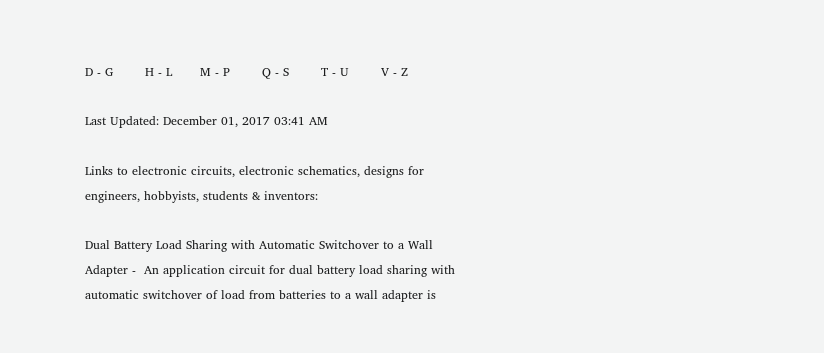D - G        H - L       M - P        Q - S        T - U        V - Z

Last Updated: December 01, 2017 03:41 AM

Links to electronic circuits, electronic schematics, designs for engineers, hobbyists, students & inventors:

Dual Battery Load Sharing with Automatic Switchover to a Wall Adapter -  An application circuit for dual battery load sharing with automatic switchover of load from batteries to a wall adapter is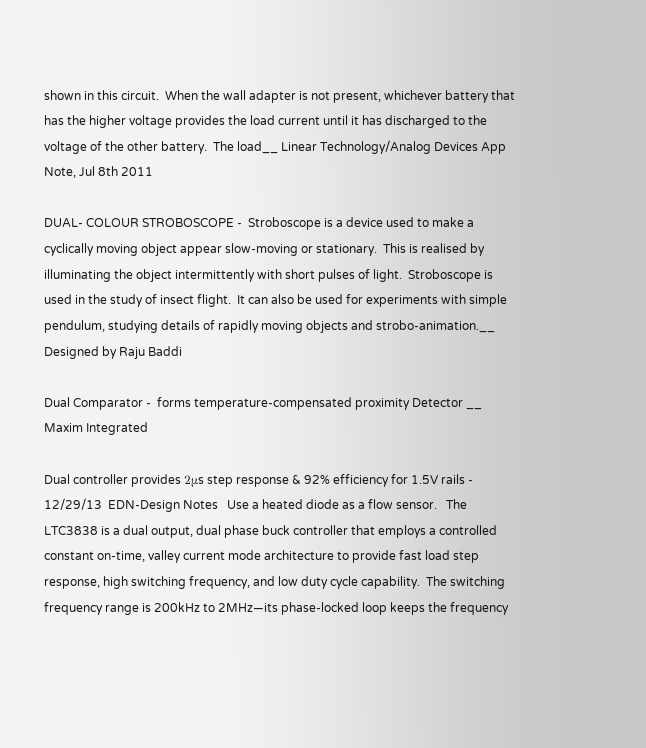shown in this circuit.  When the wall adapter is not present, whichever battery that has the higher voltage provides the load current until it has discharged to the voltage of the other battery.  The load__ Linear Technology/Analog Devices App Note, Jul 8th 2011

DUAL- COLOUR STROBOSCOPE -  Stroboscope is a device used to make a cyclically moving object appear slow-moving or stationary.  This is realised by illuminating the object intermittently with short pulses of light.  Stroboscope is used in the study of insect flight.  It can also be used for experiments with simple pendulum, studying details of rapidly moving objects and strobo-animation.__ Designed by Raju Baddi

Dual Comparator -  forms temperature-compensated proximity Detector __ Maxim Integrated

Dual controller provides 2μs step response & 92% efficiency for 1.5V rails -  12/29/13  EDN-Design Notes   Use a heated diode as a flow sensor.   The LTC3838 is a dual output, dual phase buck controller that employs a controlled constant on-time, valley current mode architecture to provide fast load step response, high switching frequency, and low duty cycle capability.  The switching frequency range is 200kHz to 2MHz—its phase-locked loop keeps the frequency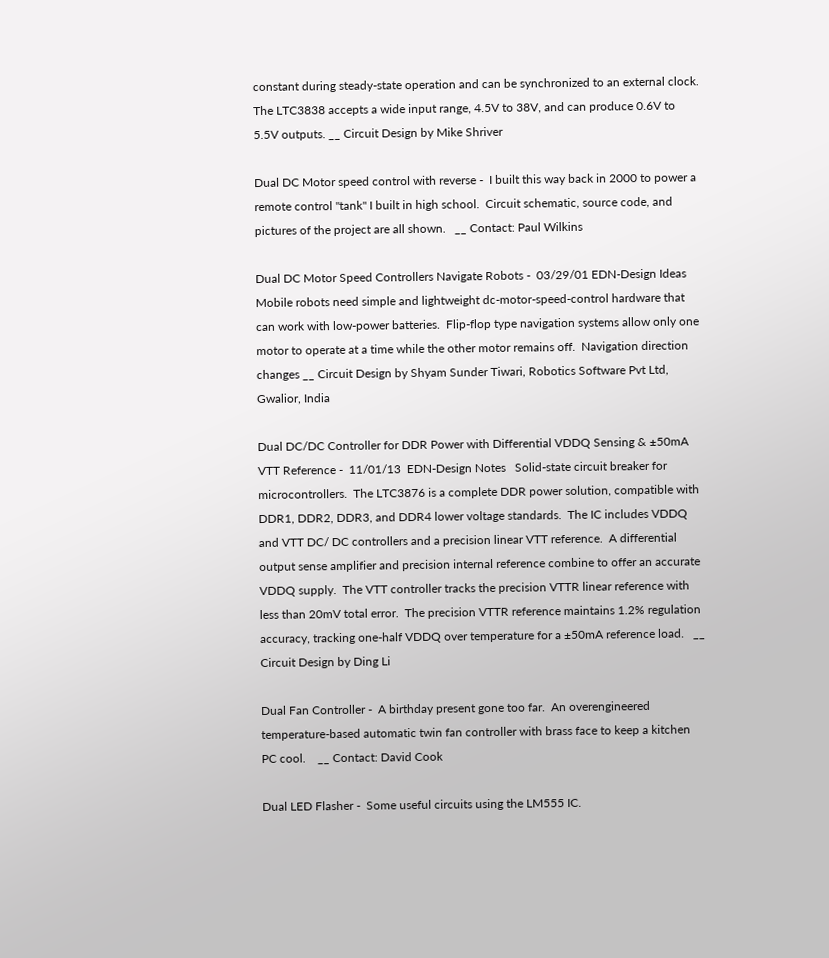constant during steady-state operation and can be synchronized to an external clock.  The LTC3838 accepts a wide input range, 4.5V to 38V, and can produce 0.6V to 5.5V outputs. __ Circuit Design by Mike Shriver

Dual DC Motor speed control with reverse -  I built this way back in 2000 to power a remote control "tank" I built in high school.  Circuit schematic, source code, and pictures of the project are all shown.   __ Contact: Paul Wilkins

Dual DC Motor Speed Controllers Navigate Robots -  03/29/01 EDN-Design Ideas Mobile robots need simple and lightweight dc-motor-speed-control hardware that can work with low-power batteries.  Flip-flop type navigation systems allow only one motor to operate at a time while the other motor remains off.  Navigation direction changes __ Circuit Design by Shyam Sunder Tiwari, Robotics Software Pvt Ltd, Gwalior, India

Dual DC/DC Controller for DDR Power with Differential VDDQ Sensing & ±50mA VTT Reference -  11/01/13  EDN-Design Notes   Solid-state circuit breaker for microcontrollers.  The LTC3876 is a complete DDR power solution, compatible with DDR1, DDR2, DDR3, and DDR4 lower voltage standards.  The IC includes VDDQ and VTT DC/ DC controllers and a precision linear VTT reference.  A differential output sense amplifier and precision internal reference combine to offer an accurate VDDQ supply.  The VTT controller tracks the precision VTTR linear reference with less than 20mV total error.  The precision VTTR reference maintains 1.2% regulation accuracy, tracking one-half VDDQ over temperature for a ±50mA reference load.   __ Circuit Design by Ding Li

Dual Fan Controller -  A birthday present gone too far.  An overengineered temperature-based automatic twin fan controller with brass face to keep a kitchen PC cool.    __ Contact: David Cook

Dual LED Flasher -  Some useful circuits using the LM555 IC.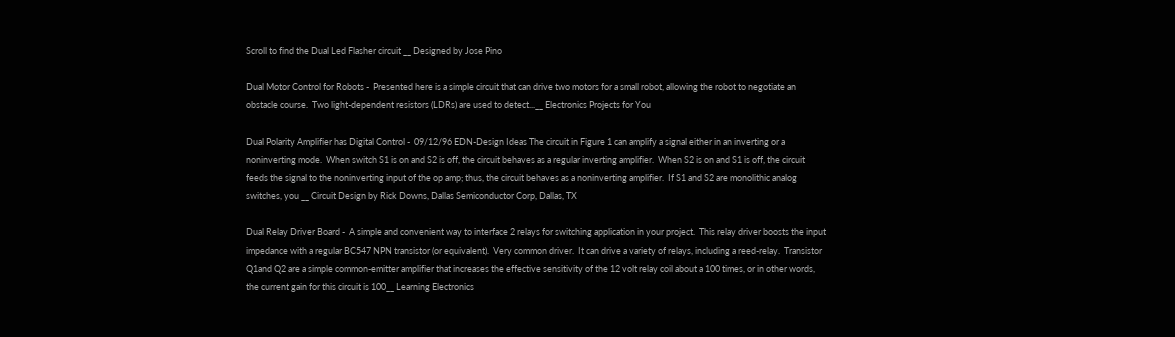Scroll to find the Dual Led Flasher circuit __ Designed by Jose Pino

Dual Motor Control for Robots -  Presented here is a simple circuit that can drive two motors for a small robot, allowing the robot to negotiate an obstacle course.  Two light-dependent resistors (LDRs) are used to detect...__ Electronics Projects for You

Dual Polarity Amplifier has Digital Control -  09/12/96 EDN-Design Ideas The circuit in Figure 1 can amplify a signal either in an inverting or a noninverting mode.  When switch S1 is on and S2 is off, the circuit behaves as a regular inverting amplifier.  When S2 is on and S1 is off, the circuit feeds the signal to the noninverting input of the op amp; thus, the circuit behaves as a noninverting amplifier.  If S1 and S2 are monolithic analog switches, you __ Circuit Design by Rick Downs, Dallas Semiconductor Corp, Dallas, TX

Dual Relay Driver Board -  A simple and convenient way to interface 2 relays for switching application in your project.  This relay driver boosts the input impedance with a regular BC547 NPN transistor (or equivalent).  Very common driver.  It can drive a variety of relays, including a reed-relay.  Transistor Q1and Q2 are a simple common-emitter amplifier that increases the effective sensitivity of the 12 volt relay coil about a 100 times, or in other words, the current gain for this circuit is 100__ Learning Electronics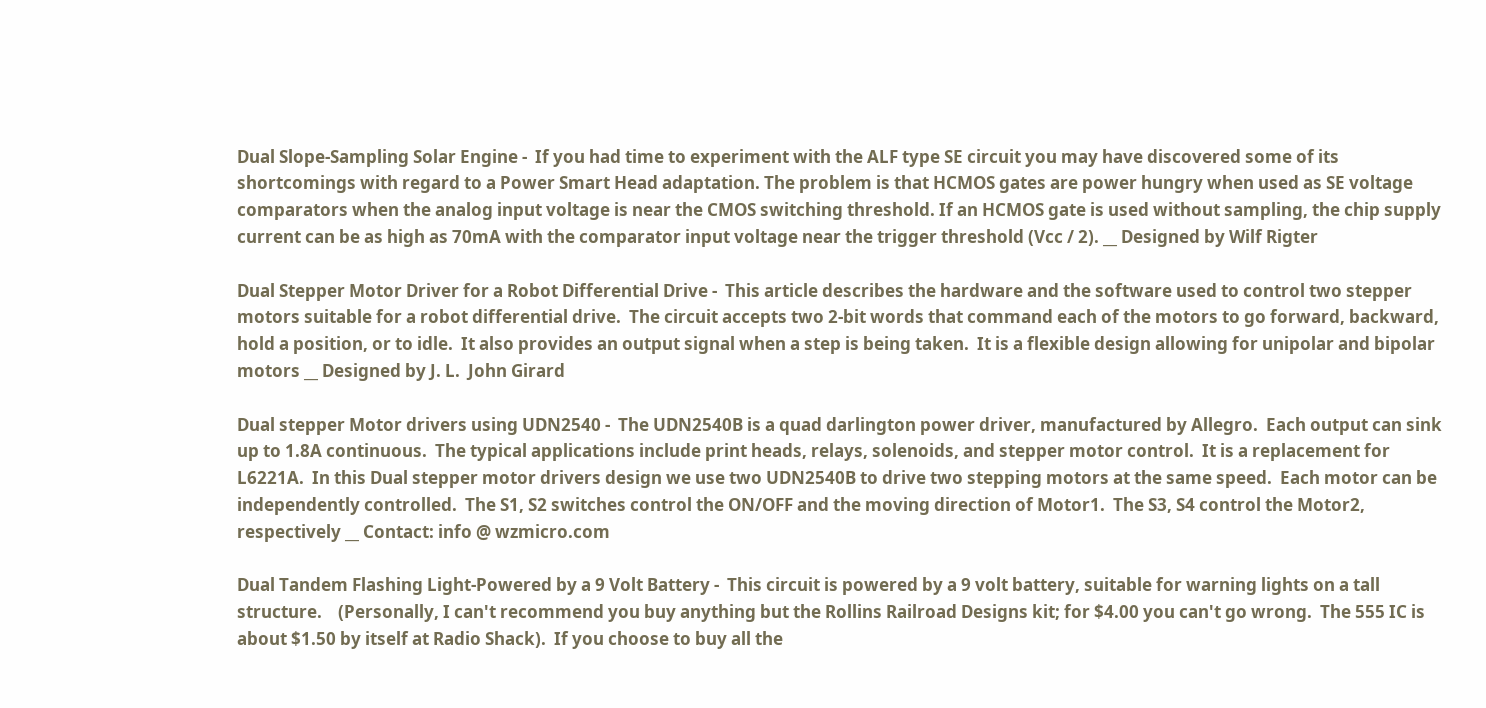Dual Slope-Sampling Solar Engine -  If you had time to experiment with the ALF type SE circuit you may have discovered some of its shortcomings with regard to a Power Smart Head adaptation. The problem is that HCMOS gates are power hungry when used as SE voltage comparators when the analog input voltage is near the CMOS switching threshold. If an HCMOS gate is used without sampling, the chip supply current can be as high as 70mA with the comparator input voltage near the trigger threshold (Vcc / 2). __ Designed by Wilf Rigter

Dual Stepper Motor Driver for a Robot Differential Drive -  This article describes the hardware and the software used to control two stepper motors suitable for a robot differential drive.  The circuit accepts two 2-bit words that command each of the motors to go forward, backward, hold a position, or to idle.  It also provides an output signal when a step is being taken.  It is a flexible design allowing for unipolar and bipolar motors __ Designed by J. L.  John Girard

Dual stepper Motor drivers using UDN2540 -  The UDN2540B is a quad darlington power driver, manufactured by Allegro.  Each output can sink up to 1.8A continuous.  The typical applications include print heads, relays, solenoids, and stepper motor control.  It is a replacement for L6221A.  In this Dual stepper motor drivers design we use two UDN2540B to drive two stepping motors at the same speed.  Each motor can be independently controlled.  The S1, S2 switches control the ON/OFF and the moving direction of Motor1.  The S3, S4 control the Motor2, respectively __ Contact: info @ wzmicro.com

Dual Tandem Flashing Light-Powered by a 9 Volt Battery -  This circuit is powered by a 9 volt battery, suitable for warning lights on a tall structure.    (Personally, I can't recommend you buy anything but the Rollins Railroad Designs kit; for $4.00 you can't go wrong.  The 555 IC is about $1.50 by itself at Radio Shack).  If you choose to buy all the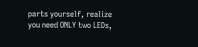parts yourself, realize you need ONLY two LEDs,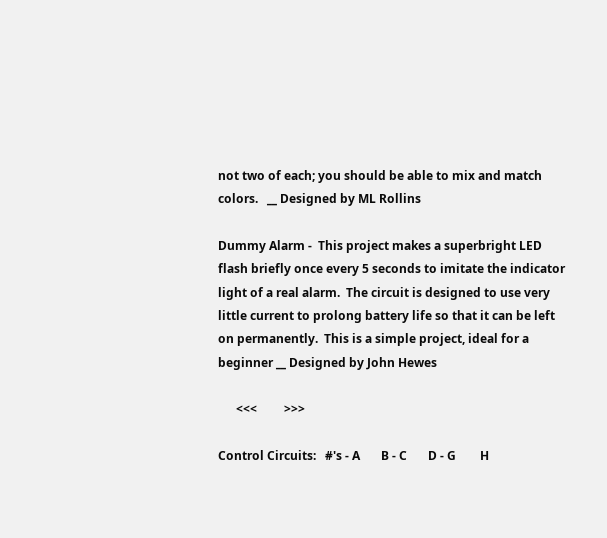not two of each; you should be able to mix and match colors.   __ Designed by ML Rollins

Dummy Alarm -  This project makes a superbright LED flash briefly once every 5 seconds to imitate the indicator light of a real alarm.  The circuit is designed to use very little current to prolong battery life so that it can be left on permanently.  This is a simple project, ideal for a beginner __ Designed by John Hewes

      <<<         >>>

Control Circuits:   #'s - A       B - C       D - G        H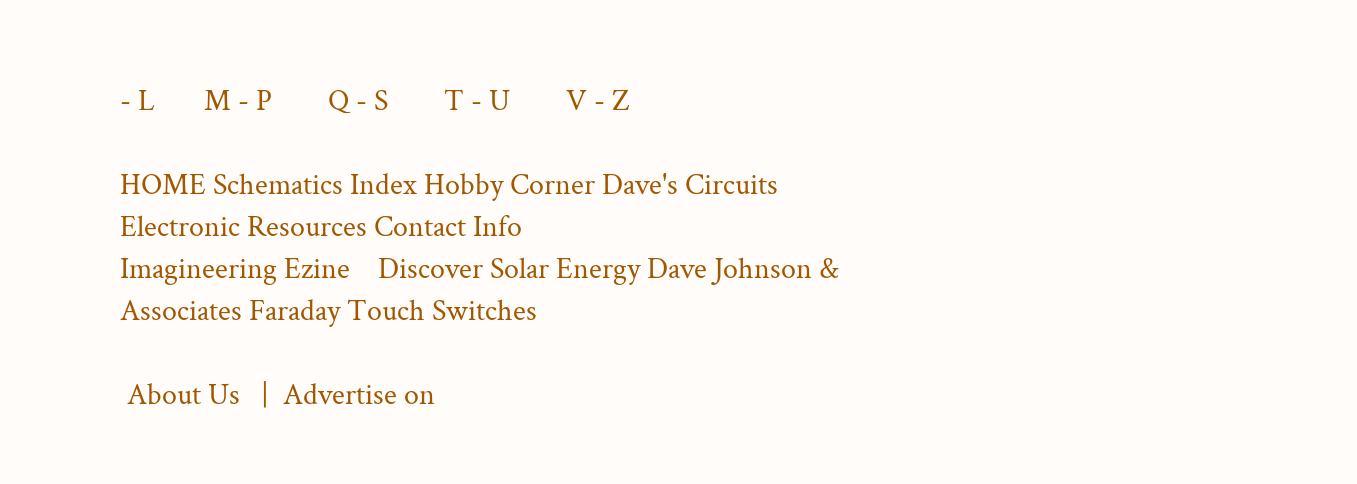- L       M - P        Q - S        T - U        V - Z

HOME Schematics Index Hobby Corner Dave's Circuits Electronic Resources Contact Info
Imagineering Ezine    Discover Solar Energy Dave Johnson & Associates Faraday Touch Switches

 About Us   |  Advertise on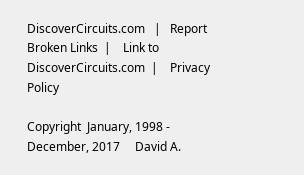DiscoverCircuits.com   |   Report Broken Links  |    Link to DiscoverCircuits.com  |    Privacy Policy

Copyright  January, 1998 - December, 2017     David A.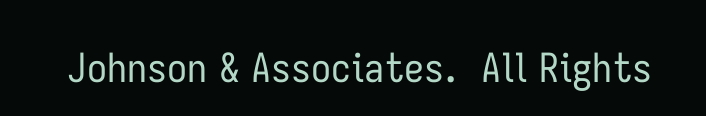Johnson & Associates.  All Rights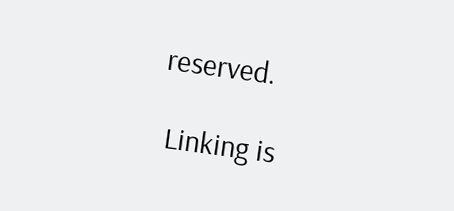reserved.

 Linking is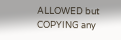ALLOWED but COPYING any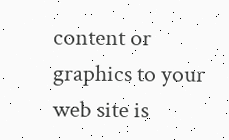content or graphics to your web site is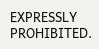EXPRESSLY PROHIBITED.